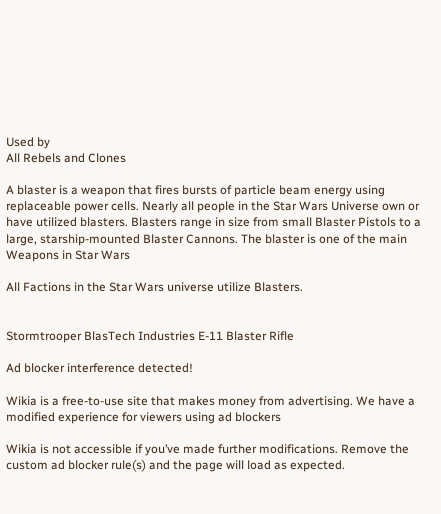Used by
All Rebels and Clones

A blaster is a weapon that fires bursts of particle beam energy using replaceable power cells. Nearly all people in the Star Wars Universe own or have utilized blasters. Blasters range in size from small Blaster Pistols to a large, starship-mounted Blaster Cannons. The blaster is one of the main Weapons in Star Wars

All Factions in the Star Wars universe utilize Blasters.


Stormtrooper BlasTech Industries E-11 Blaster Rifle

Ad blocker interference detected!

Wikia is a free-to-use site that makes money from advertising. We have a modified experience for viewers using ad blockers

Wikia is not accessible if you’ve made further modifications. Remove the custom ad blocker rule(s) and the page will load as expected.